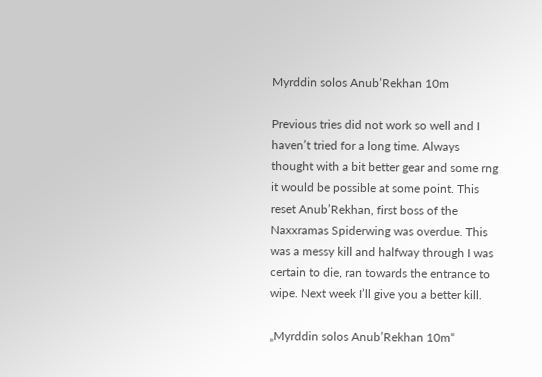Myrddin solos Anub’Rekhan 10m

Previous tries did not work so well and I haven’t tried for a long time. Always thought with a bit better gear and some rng it would be possible at some point. This reset Anub’Rekhan, first boss of the Naxxramas Spiderwing was overdue. This was a messy kill and halfway through I was certain to die, ran towards the entrance to wipe. Next week I’ll give you a better kill.

„Myrddin solos Anub’Rekhan 10m“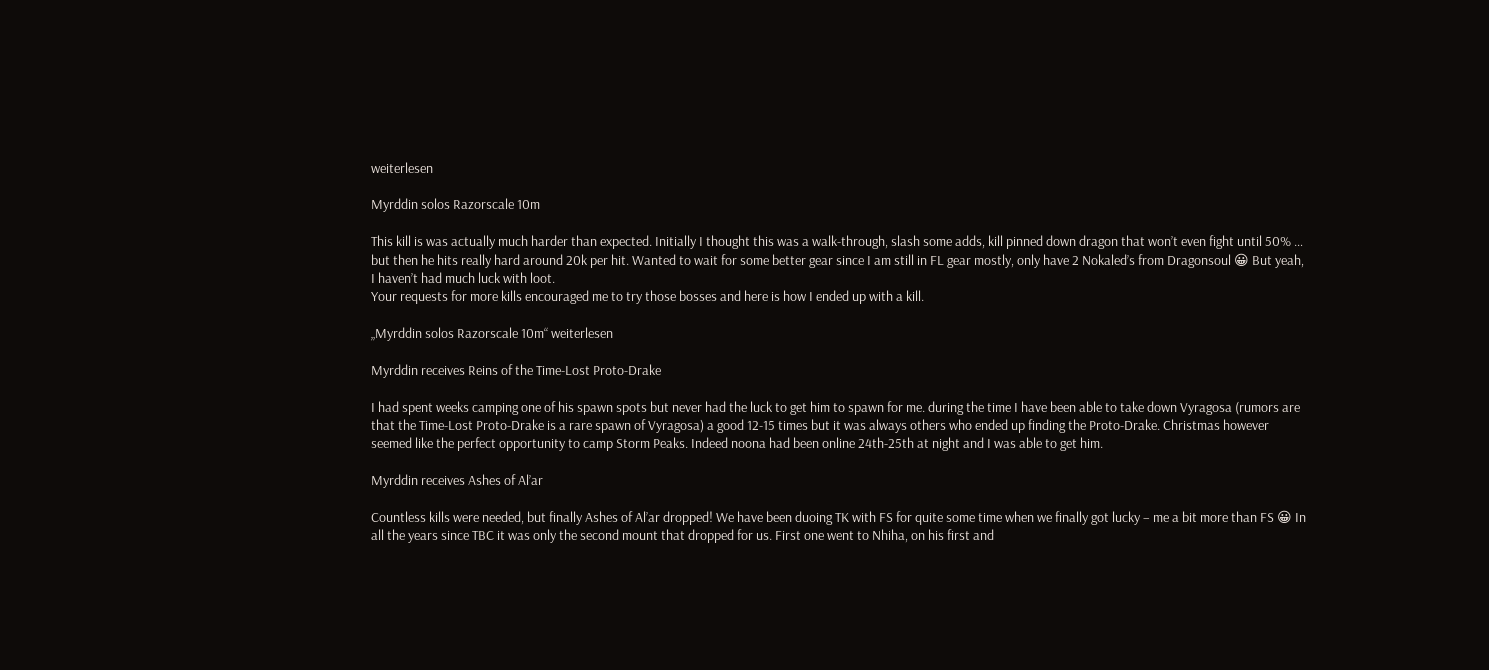weiterlesen

Myrddin solos Razorscale 10m

This kill is was actually much harder than expected. Initially I thought this was a walk-through, slash some adds, kill pinned down dragon that won’t even fight until 50% … but then he hits really hard around 20k per hit. Wanted to wait for some better gear since I am still in FL gear mostly, only have 2 Nokaled’s from Dragonsoul 😀 But yeah, I haven’t had much luck with loot.
Your requests for more kills encouraged me to try those bosses and here is how I ended up with a kill.

„Myrddin solos Razorscale 10m“ weiterlesen

Myrddin receives Reins of the Time-Lost Proto-Drake

I had spent weeks camping one of his spawn spots but never had the luck to get him to spawn for me. during the time I have been able to take down Vyragosa (rumors are that the Time-Lost Proto-Drake is a rare spawn of Vyragosa) a good 12-15 times but it was always others who ended up finding the Proto-Drake. Christmas however seemed like the perfect opportunity to camp Storm Peaks. Indeed noona had been online 24th-25th at night and I was able to get him.

Myrddin receives Ashes of Al’ar

Countless kills were needed, but finally Ashes of Al’ar dropped! We have been duoing TK with FS for quite some time when we finally got lucky – me a bit more than FS 😀 In all the years since TBC it was only the second mount that dropped for us. First one went to Nhiha, on his first and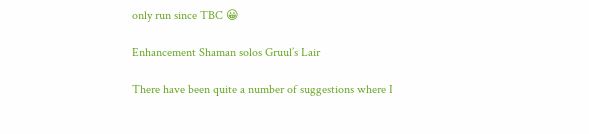only run since TBC 😀

Enhancement Shaman solos Gruul’s Lair

There have been quite a number of suggestions where I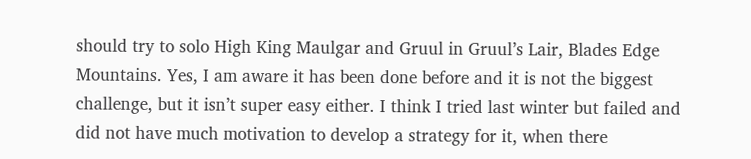should try to solo High King Maulgar and Gruul in Gruul’s Lair, Blades Edge Mountains. Yes, I am aware it has been done before and it is not the biggest challenge, but it isn’t super easy either. I think I tried last winter but failed and did not have much motivation to develop a strategy for it, when there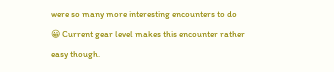were so many more interesting encounters to do 😀 Current gear level makes this encounter rather easy though.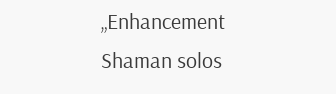„Enhancement Shaman solos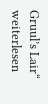Gruul’s Lair“ weiterlesen